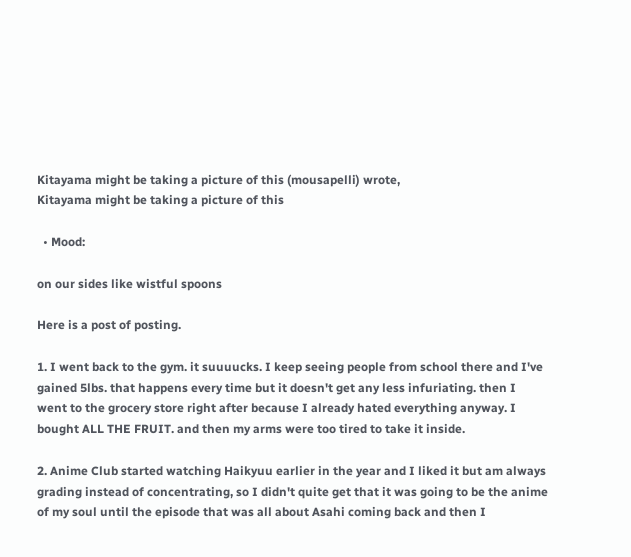Kitayama might be taking a picture of this (mousapelli) wrote,
Kitayama might be taking a picture of this

  • Mood:

on our sides like wistful spoons

Here is a post of posting.

1. I went back to the gym. it suuuucks. I keep seeing people from school there and I've gained 5lbs. that happens every time but it doesn't get any less infuriating. then I went to the grocery store right after because I already hated everything anyway. I bought ALL THE FRUIT. and then my arms were too tired to take it inside.

2. Anime Club started watching Haikyuu earlier in the year and I liked it but am always grading instead of concentrating, so I didn't quite get that it was going to be the anime of my soul until the episode that was all about Asahi coming back and then I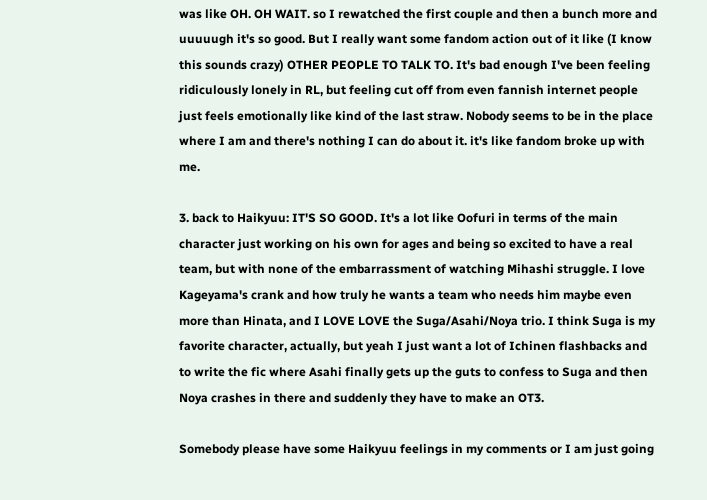was like OH. OH WAIT. so I rewatched the first couple and then a bunch more and uuuuugh it's so good. But I really want some fandom action out of it like (I know this sounds crazy) OTHER PEOPLE TO TALK TO. It's bad enough I've been feeling ridiculously lonely in RL, but feeling cut off from even fannish internet people just feels emotionally like kind of the last straw. Nobody seems to be in the place where I am and there's nothing I can do about it. it's like fandom broke up with me.

3. back to Haikyuu: IT'S SO GOOD. It's a lot like Oofuri in terms of the main character just working on his own for ages and being so excited to have a real team, but with none of the embarrassment of watching Mihashi struggle. I love Kageyama's crank and how truly he wants a team who needs him maybe even more than Hinata, and I LOVE LOVE the Suga/Asahi/Noya trio. I think Suga is my favorite character, actually, but yeah I just want a lot of Ichinen flashbacks and to write the fic where Asahi finally gets up the guts to confess to Suga and then Noya crashes in there and suddenly they have to make an OT3.

Somebody please have some Haikyuu feelings in my comments or I am just going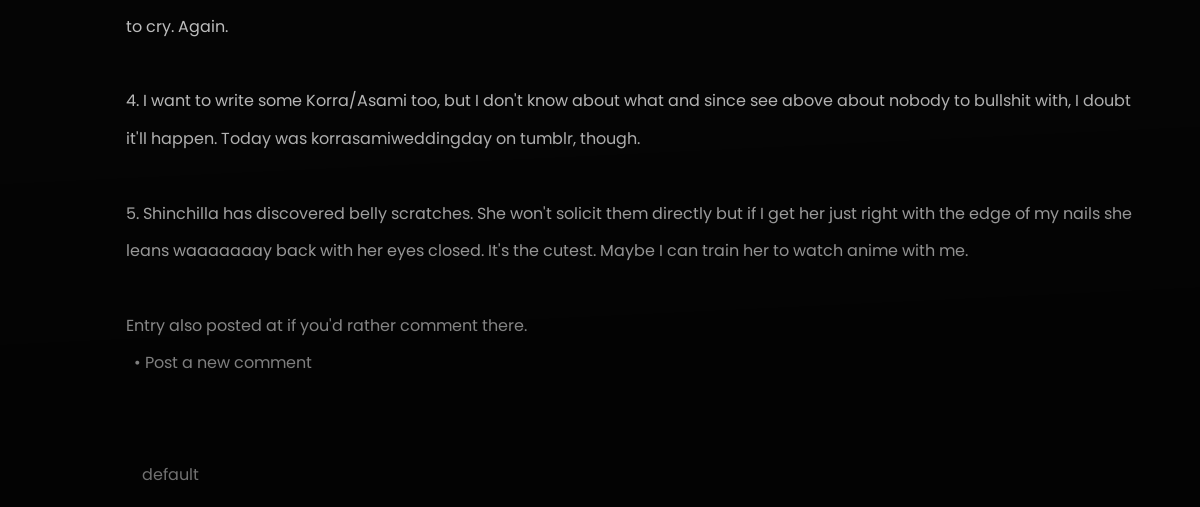to cry. Again.

4. I want to write some Korra/Asami too, but I don't know about what and since see above about nobody to bullshit with, I doubt it'll happen. Today was korrasamiweddingday on tumblr, though.

5. Shinchilla has discovered belly scratches. She won't solicit them directly but if I get her just right with the edge of my nails she leans waaaaaaay back with her eyes closed. It's the cutest. Maybe I can train her to watch anime with me.

Entry also posted at if you'd rather comment there.
  • Post a new comment


    default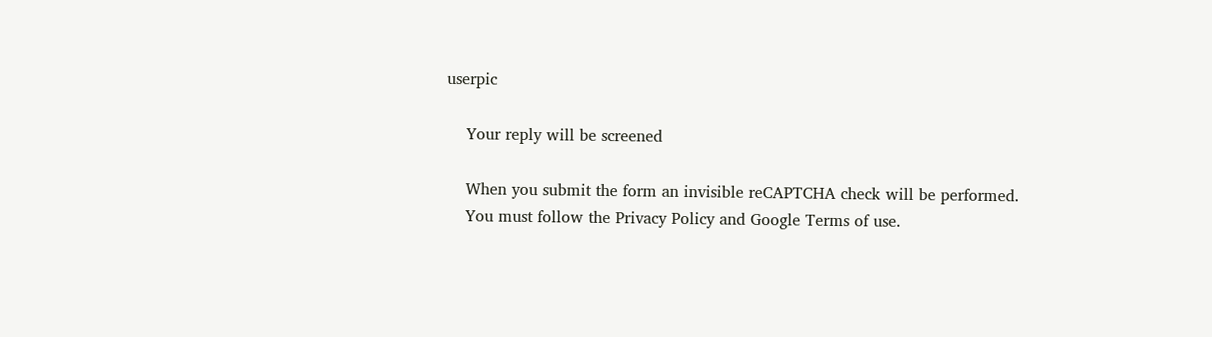userpic

    Your reply will be screened

    When you submit the form an invisible reCAPTCHA check will be performed.
    You must follow the Privacy Policy and Google Terms of use.